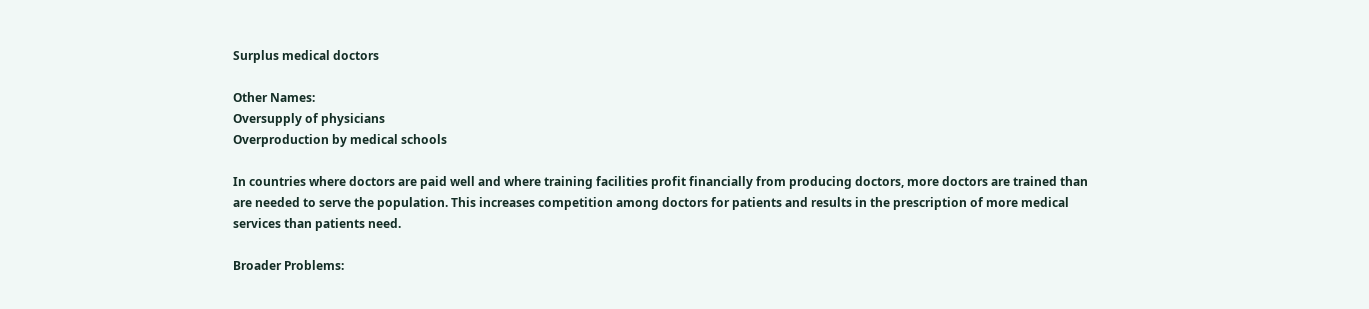Surplus medical doctors

Other Names:
Oversupply of physicians
Overproduction by medical schools

In countries where doctors are paid well and where training facilities profit financially from producing doctors, more doctors are trained than are needed to serve the population. This increases competition among doctors for patients and results in the prescription of more medical services than patients need.

Broader Problems: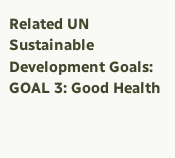Related UN Sustainable Development Goals:
GOAL 3: Good Health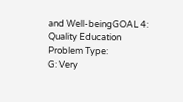and Well-beingGOAL 4: Quality Education
Problem Type:
G: Very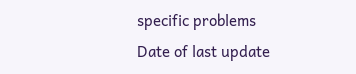specific problems
Date of last update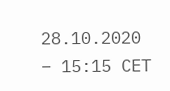28.10.2020 – 15:15 CET